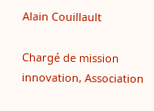Alain Couillault

Chargé de mission innovation, Association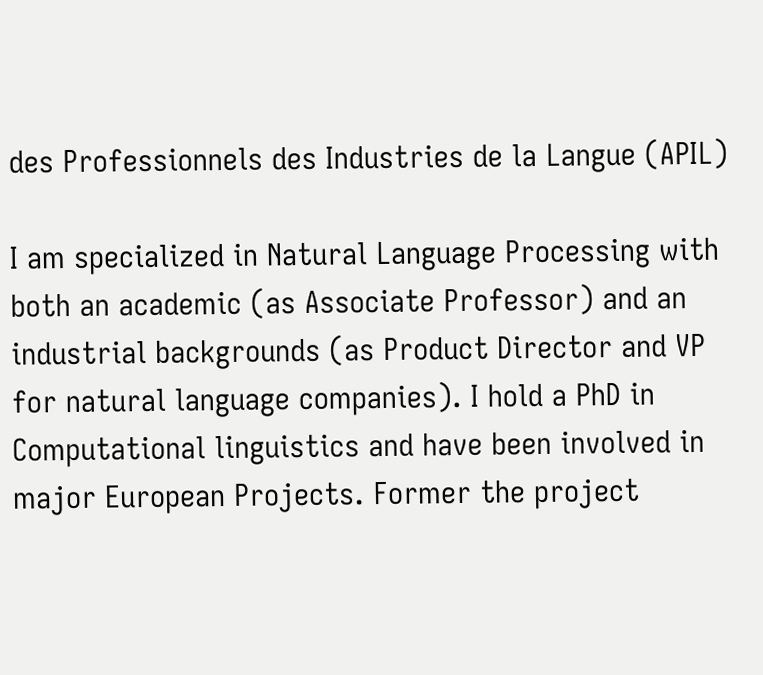des Professionnels des Industries de la Langue (APIL)

I am specialized in Natural Language Processing with both an academic (as Associate Professor) and an industrial backgrounds (as Product Director and VP for natural language companies). I hold a PhD in Computational linguistics and have been involved in major European Projects. Former the project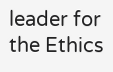leader for the Ethics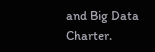and Big Data Charter.